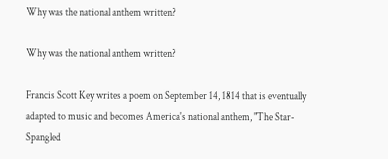Why was the national anthem written?

Why was the national anthem written?

Francis Scott Key writes a poem on September 14, 1814 that is eventually adapted to music and becomes America's national anthem, "The Star-Spangled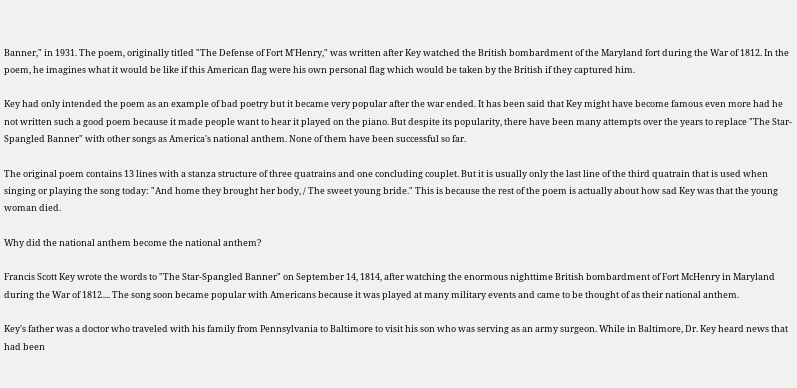Banner," in 1931. The poem, originally titled "The Defense of Fort M'Henry," was written after Key watched the British bombardment of the Maryland fort during the War of 1812. In the poem, he imagines what it would be like if this American flag were his own personal flag which would be taken by the British if they captured him.

Key had only intended the poem as an example of bad poetry but it became very popular after the war ended. It has been said that Key might have become famous even more had he not written such a good poem because it made people want to hear it played on the piano. But despite its popularity, there have been many attempts over the years to replace "The Star-Spangled Banner" with other songs as America's national anthem. None of them have been successful so far.

The original poem contains 13 lines with a stanza structure of three quatrains and one concluding couplet. But it is usually only the last line of the third quatrain that is used when singing or playing the song today: "And home they brought her body, / The sweet young bride." This is because the rest of the poem is actually about how sad Key was that the young woman died.

Why did the national anthem become the national anthem?

Francis Scott Key wrote the words to "The Star-Spangled Banner" on September 14, 1814, after watching the enormous nighttime British bombardment of Fort McHenry in Maryland during the War of 1812.... The song soon became popular with Americans because it was played at many military events and came to be thought of as their national anthem.

Key's father was a doctor who traveled with his family from Pennsylvania to Baltimore to visit his son who was serving as an army surgeon. While in Baltimore, Dr. Key heard news that had been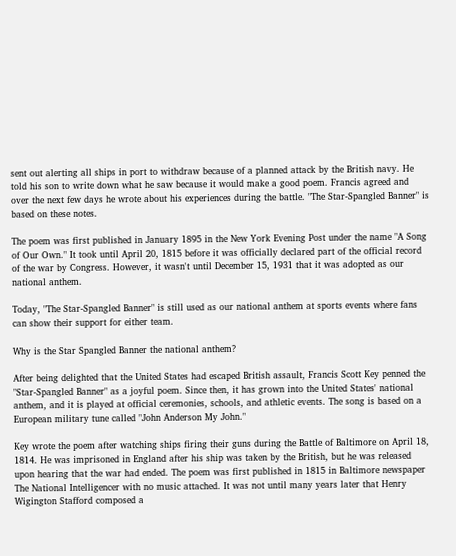sent out alerting all ships in port to withdraw because of a planned attack by the British navy. He told his son to write down what he saw because it would make a good poem. Francis agreed and over the next few days he wrote about his experiences during the battle. "The Star-Spangled Banner" is based on these notes.

The poem was first published in January 1895 in the New York Evening Post under the name "A Song of Our Own." It took until April 20, 1815 before it was officially declared part of the official record of the war by Congress. However, it wasn't until December 15, 1931 that it was adopted as our national anthem.

Today, "The Star-Spangled Banner" is still used as our national anthem at sports events where fans can show their support for either team.

Why is the Star Spangled Banner the national anthem?

After being delighted that the United States had escaped British assault, Francis Scott Key penned the "Star-Spangled Banner" as a joyful poem. Since then, it has grown into the United States' national anthem, and it is played at official ceremonies, schools, and athletic events. The song is based on a European military tune called "John Anderson My John."

Key wrote the poem after watching ships firing their guns during the Battle of Baltimore on April 18, 1814. He was imprisoned in England after his ship was taken by the British, but he was released upon hearing that the war had ended. The poem was first published in 1815 in Baltimore newspaper The National Intelligencer with no music attached. It was not until many years later that Henry Wigington Stafford composed a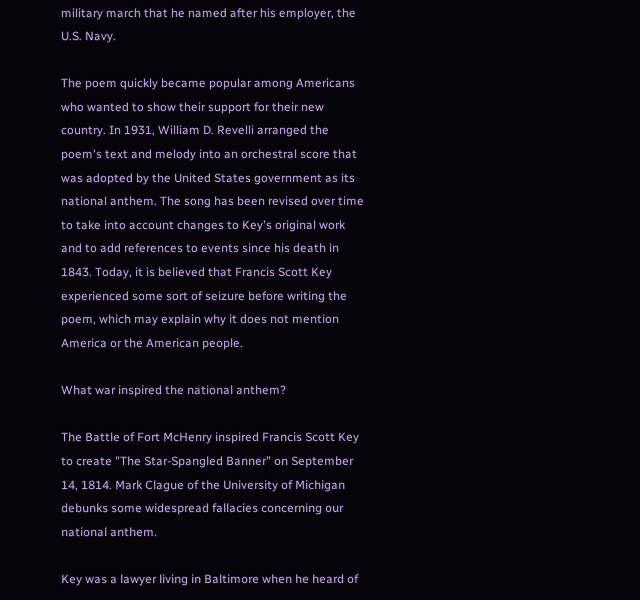military march that he named after his employer, the U.S. Navy.

The poem quickly became popular among Americans who wanted to show their support for their new country. In 1931, William D. Revelli arranged the poem's text and melody into an orchestral score that was adopted by the United States government as its national anthem. The song has been revised over time to take into account changes to Key's original work and to add references to events since his death in 1843. Today, it is believed that Francis Scott Key experienced some sort of seizure before writing the poem, which may explain why it does not mention America or the American people.

What war inspired the national anthem?

The Battle of Fort McHenry inspired Francis Scott Key to create "The Star-Spangled Banner" on September 14, 1814. Mark Clague of the University of Michigan debunks some widespread fallacies concerning our national anthem.

Key was a lawyer living in Baltimore when he heard of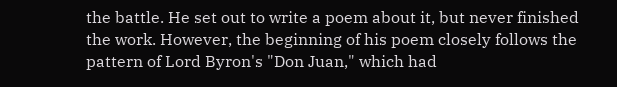the battle. He set out to write a poem about it, but never finished the work. However, the beginning of his poem closely follows the pattern of Lord Byron's "Don Juan," which had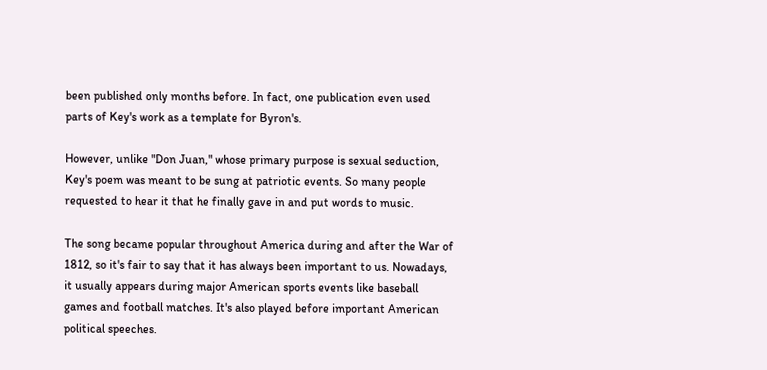been published only months before. In fact, one publication even used parts of Key's work as a template for Byron's.

However, unlike "Don Juan," whose primary purpose is sexual seduction, Key's poem was meant to be sung at patriotic events. So many people requested to hear it that he finally gave in and put words to music.

The song became popular throughout America during and after the War of 1812, so it's fair to say that it has always been important to us. Nowadays, it usually appears during major American sports events like baseball games and football matches. It's also played before important American political speeches.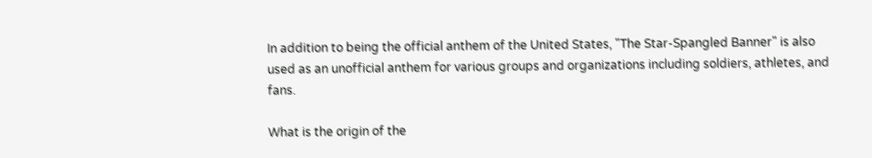In addition to being the official anthem of the United States, "The Star-Spangled Banner" is also used as an unofficial anthem for various groups and organizations including soldiers, athletes, and fans.

What is the origin of the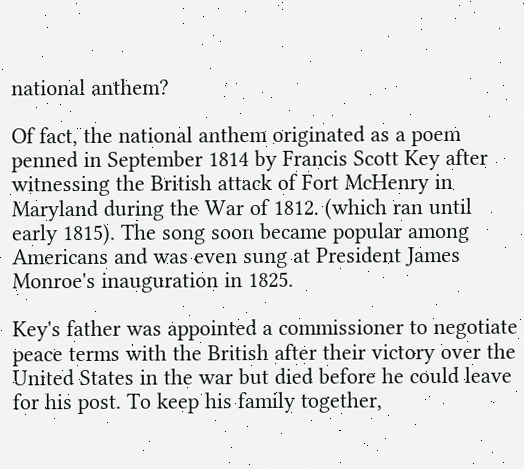national anthem?

Of fact, the national anthem originated as a poem penned in September 1814 by Francis Scott Key after witnessing the British attack of Fort McHenry in Maryland during the War of 1812. (which ran until early 1815). The song soon became popular among Americans and was even sung at President James Monroe's inauguration in 1825.

Key's father was appointed a commissioner to negotiate peace terms with the British after their victory over the United States in the war but died before he could leave for his post. To keep his family together,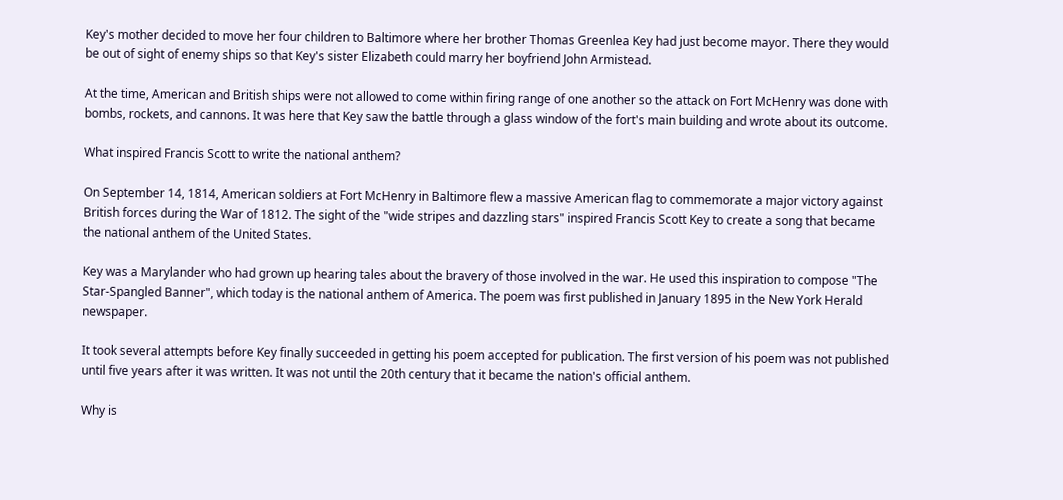Key's mother decided to move her four children to Baltimore where her brother Thomas Greenlea Key had just become mayor. There they would be out of sight of enemy ships so that Key's sister Elizabeth could marry her boyfriend John Armistead.

At the time, American and British ships were not allowed to come within firing range of one another so the attack on Fort McHenry was done with bombs, rockets, and cannons. It was here that Key saw the battle through a glass window of the fort's main building and wrote about its outcome.

What inspired Francis Scott to write the national anthem?

On September 14, 1814, American soldiers at Fort McHenry in Baltimore flew a massive American flag to commemorate a major victory against British forces during the War of 1812. The sight of the "wide stripes and dazzling stars" inspired Francis Scott Key to create a song that became the national anthem of the United States.

Key was a Marylander who had grown up hearing tales about the bravery of those involved in the war. He used this inspiration to compose "The Star-Spangled Banner", which today is the national anthem of America. The poem was first published in January 1895 in the New York Herald newspaper.

It took several attempts before Key finally succeeded in getting his poem accepted for publication. The first version of his poem was not published until five years after it was written. It was not until the 20th century that it became the nation's official anthem.

Why is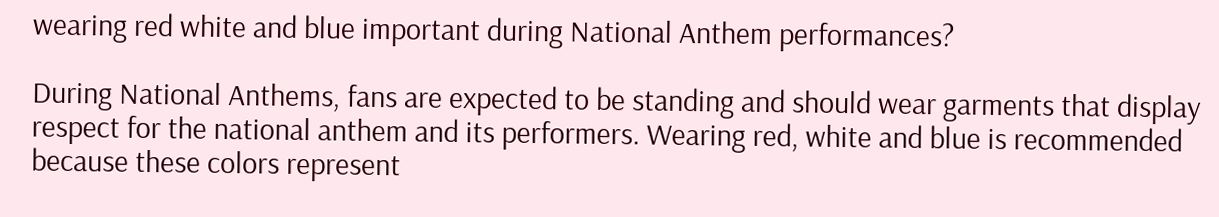wearing red white and blue important during National Anthem performances?

During National Anthems, fans are expected to be standing and should wear garments that display respect for the national anthem and its performers. Wearing red, white and blue is recommended because these colors represent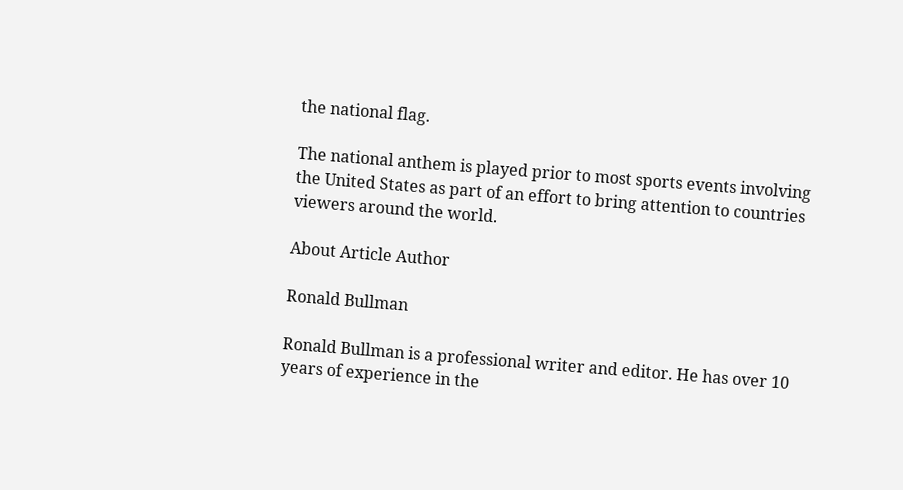the national flag.

The national anthem is played prior to most sports events involving the United States as part of an effort to bring attention to countries viewers around the world.

About Article Author

Ronald Bullman

Ronald Bullman is a professional writer and editor. He has over 10 years of experience in the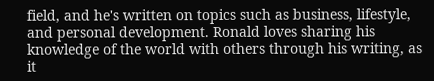field, and he's written on topics such as business, lifestyle, and personal development. Ronald loves sharing his knowledge of the world with others through his writing, as it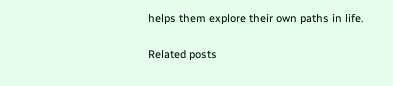helps them explore their own paths in life.

Related posts